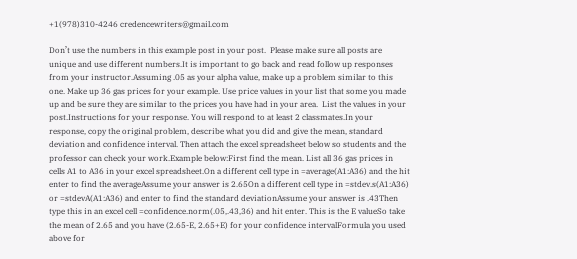+1(978)310-4246 credencewriters@gmail.com

Don’t use the numbers in this example post in your post.  Please make sure all posts are unique and use different numbers.It is important to go back and read follow up responses from your instructor.Assuming .05 as your alpha value, make up a problem similar to this one. Make up 36 gas prices for your example. Use price values in your list that some you made up and be sure they are similar to the prices you have had in your area.  List the values in your post.Instructions for your response. You will respond to at least 2 classmates.In your response, copy the original problem, describe what you did and give the mean, standard deviation and confidence interval. Then attach the excel spreadsheet below so students and the professor can check your work.Example below:First find the mean. List all 36 gas prices in cells A1 to A36 in your excel spreadsheet.On a different cell type in =average(A1:A36) and the hit enter to find the averageAssume your answer is 2.65On a different cell type in =stdev.s(A1:A36) or =stdevA(A1:A36) and enter to find the standard deviationAssume your answer is .43Then type this in an excel cell =confidence.norm(.05,.43,36) and hit enter. This is the E valueSo take the mean of 2.65 and you have (2.65-E, 2.65+E) for your confidence intervalFormula you used above for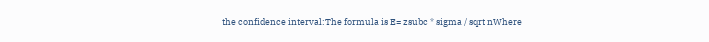the confidence interval:The formula is E= zsubc * sigma / sqrt nWhere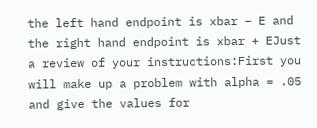the left hand endpoint is xbar – E and the right hand endpoint is xbar + EJust a review of your instructions:First you will make up a problem with alpha = .05 and give the values for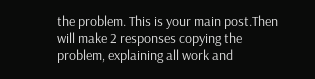the problem. This is your main post.Then will make 2 responses copying the problem, explaining all work and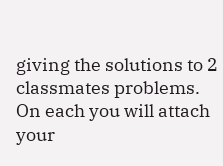giving the solutions to 2 classmates problems. On each you will attach your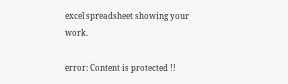excel spreadsheet showing your work.

error: Content is protected !!